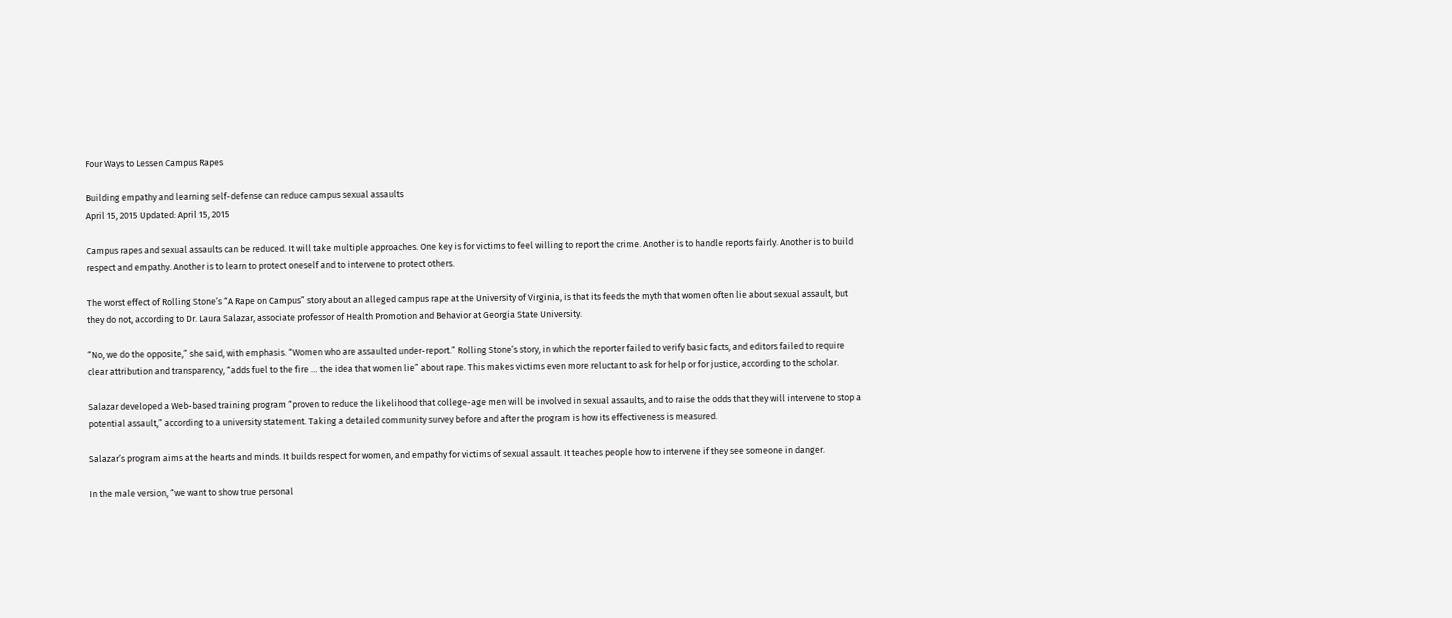Four Ways to Lessen Campus Rapes

Building empathy and learning self-defense can reduce campus sexual assaults
April 15, 2015 Updated: April 15, 2015

Campus rapes and sexual assaults can be reduced. It will take multiple approaches. One key is for victims to feel willing to report the crime. Another is to handle reports fairly. Another is to build respect and empathy. Another is to learn to protect oneself and to intervene to protect others.

The worst effect of Rolling Stone’s “A Rape on Campus” story about an alleged campus rape at the University of Virginia, is that its feeds the myth that women often lie about sexual assault, but they do not, according to Dr. Laura Salazar, associate professor of Health Promotion and Behavior at Georgia State University.

“No, we do the opposite,” she said, with emphasis. “Women who are assaulted under-report.” Rolling Stone’s story, in which the reporter failed to verify basic facts, and editors failed to require clear attribution and transparency, “adds fuel to the fire … the idea that women lie” about rape. This makes victims even more reluctant to ask for help or for justice, according to the scholar.

Salazar developed a Web-based training program “proven to reduce the likelihood that college-age men will be involved in sexual assaults, and to raise the odds that they will intervene to stop a potential assault,” according to a university statement. Taking a detailed community survey before and after the program is how its effectiveness is measured.

Salazar’s program aims at the hearts and minds. It builds respect for women, and empathy for victims of sexual assault. It teaches people how to intervene if they see someone in danger.

In the male version, “we want to show true personal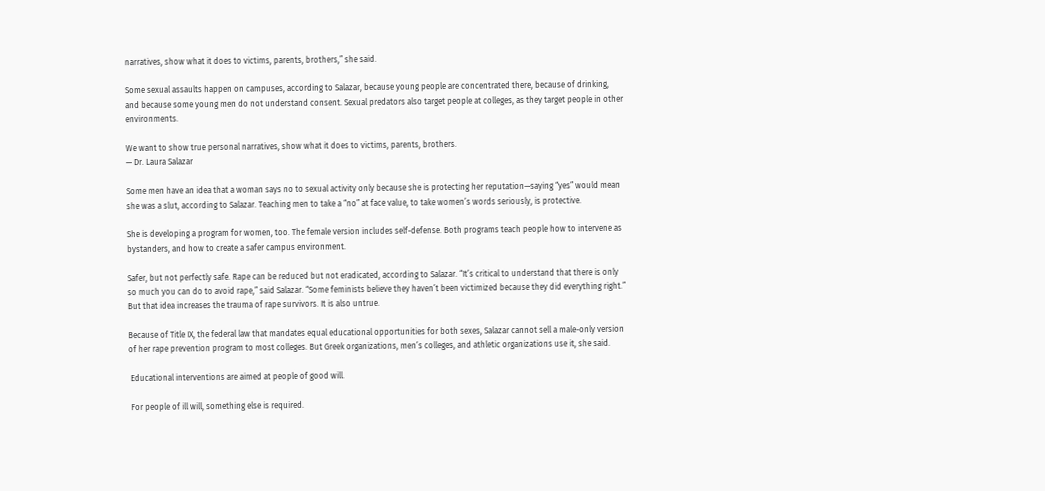narratives, show what it does to victims, parents, brothers,” she said.

Some sexual assaults happen on campuses, according to Salazar, because young people are concentrated there, because of drinking, and because some young men do not understand consent. Sexual predators also target people at colleges, as they target people in other environments.

We want to show true personal narratives, show what it does to victims, parents, brothers.
— Dr. Laura Salazar

Some men have an idea that a woman says no to sexual activity only because she is protecting her reputation—saying “yes” would mean she was a slut, according to Salazar. Teaching men to take a “no” at face value, to take women’s words seriously, is protective.

She is developing a program for women, too. The female version includes self-defense. Both programs teach people how to intervene as bystanders, and how to create a safer campus environment.

Safer, but not perfectly safe. Rape can be reduced but not eradicated, according to Salazar. “It’s critical to understand that there is only so much you can do to avoid rape,” said Salazar. “Some feminists believe they haven’t been victimized because they did everything right.” But that idea increases the trauma of rape survivors. It is also untrue.

Because of Title IX, the federal law that mandates equal educational opportunities for both sexes, Salazar cannot sell a male-only version of her rape prevention program to most colleges. But Greek organizations, men’s colleges, and athletic organizations use it, she said.

 Educational interventions are aimed at people of good will.

 For people of ill will, something else is required.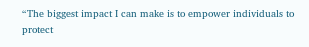“The biggest impact I can make is to empower individuals to protect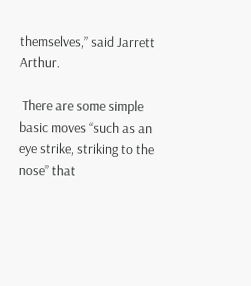themselves,” said Jarrett Arthur.

 There are some simple basic moves “such as an eye strike, striking to the nose” that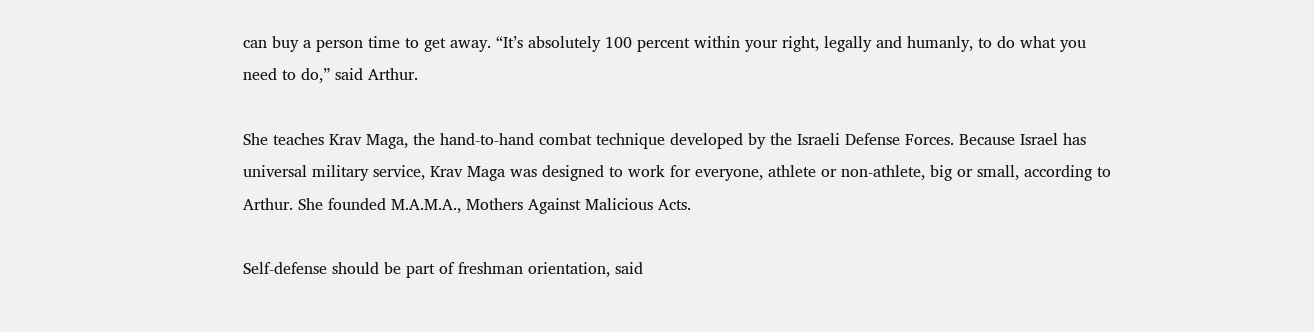can buy a person time to get away. “It’s absolutely 100 percent within your right, legally and humanly, to do what you need to do,” said Arthur.

She teaches Krav Maga, the hand-to-hand combat technique developed by the Israeli Defense Forces. Because Israel has universal military service, Krav Maga was designed to work for everyone, athlete or non-athlete, big or small, according to Arthur. She founded M.A.M.A., Mothers Against Malicious Acts.

Self-defense should be part of freshman orientation, said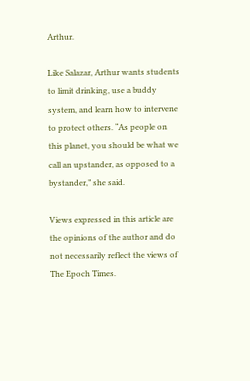Arthur.

Like Salazar, Arthur wants students to limit drinking, use a buddy system, and learn how to intervene to protect others. “As people on this planet, you should be what we call an upstander, as opposed to a bystander,” she said.

Views expressed in this article are the opinions of the author and do not necessarily reflect the views of The Epoch Times.